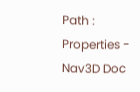Path : Properties - Nav3D Doc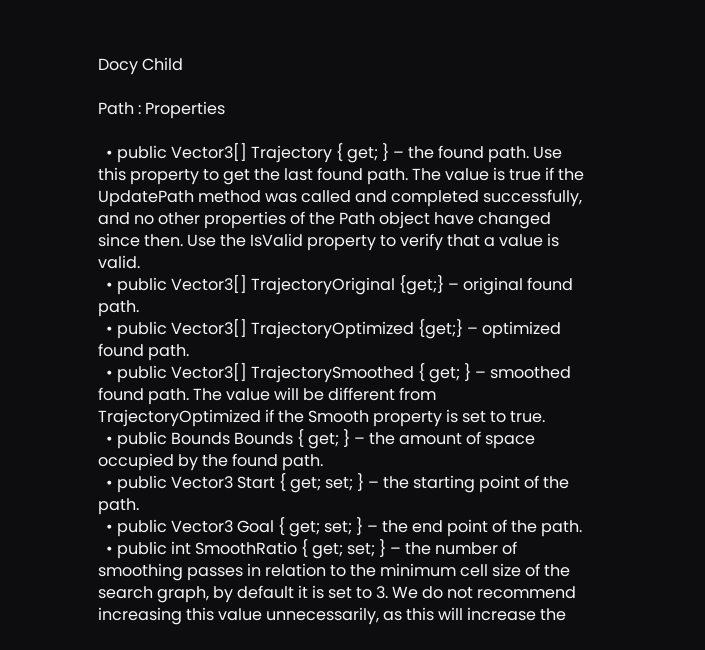Docy Child

Path : Properties

  • public Vector3[] Trajectory { get; } – the found path. Use this property to get the last found path. The value is true if the UpdatePath method was called and completed successfully, and no other properties of the Path object have changed since then. Use the IsValid property to verify that a value is valid.
  • public Vector3[] TrajectoryOriginal {get;} – original found path.
  • public Vector3[] TrajectoryOptimized {get;} – optimized found path.
  • public Vector3[] TrajectorySmoothed { get; } – smoothed found path. The value will be different from TrajectoryOptimized if the Smooth property is set to true.
  • public Bounds Bounds { get; } – the amount of space occupied by the found path.
  • public Vector3 Start { get; set; } – the starting point of the path.
  • public Vector3 Goal { get; set; } – the end point of the path.
  • public int SmoothRatio { get; set; } – the number of smoothing passes in relation to the minimum cell size of the search graph, by default it is set to 3. We do not recommend increasing this value unnecessarily, as this will increase the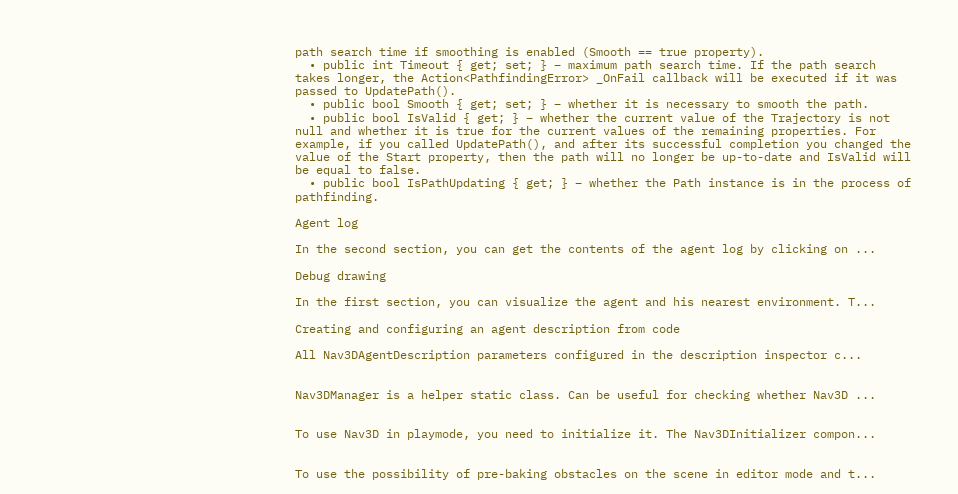path search time if smoothing is enabled (Smooth == true property).
  • public int Timeout { get; set; } – maximum path search time. If the path search takes longer, the Action<PathfindingError> _OnFail callback will be executed if it was passed to UpdatePath().
  • public bool Smooth { get; set; } – whether it is necessary to smooth the path.
  • public bool IsValid { get; } – whether the current value of the Trajectory is not null and whether it is true for the current values of the remaining properties. For example, if you called UpdatePath(), and after its successful completion you changed the value of the Start property, then the path will no longer be up-to-date and IsValid will be equal to false.
  • public bool IsPathUpdating { get; } – whether the Path instance is in the process of pathfinding.

Agent log

In the second section, you can get the contents of the agent log by clicking on ...

Debug drawing

In the first section, you can visualize the agent and his nearest environment. T...

Creating and configuring an agent description from code

All Nav3DAgentDescription parameters configured in the description inspector c...


Nav3DManager is a helper static class. Can be useful for checking whether Nav3D ...


To use Nav3D in playmode, you need to initialize it. The Nav3DInitializer compon...


To use the possibility of pre-baking obstacles on the scene in editor mode and t...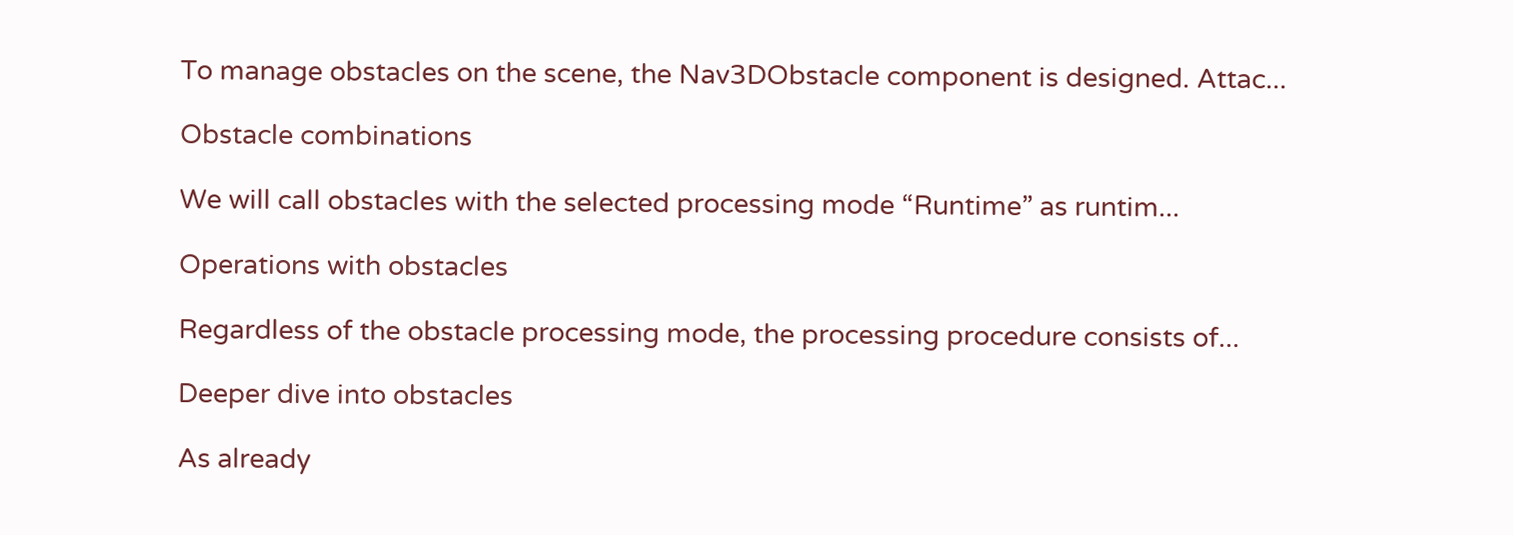To manage obstacles on the scene, the Nav3DObstacle component is designed. Attac...

Obstacle combinations

We will call obstacles with the selected processing mode “Runtime” as runtim...

Operations with obstacles

Regardless of the obstacle processing mode, the processing procedure consists of...

Deeper dive into obstacles

As already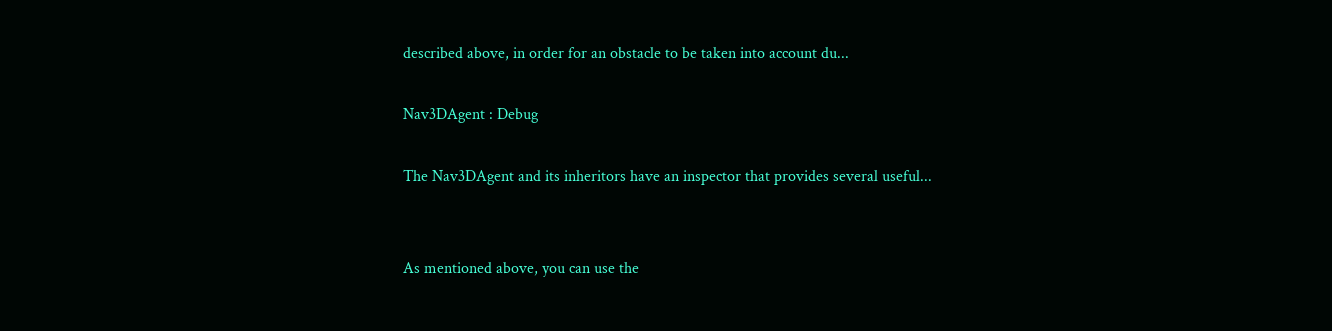described above, in order for an obstacle to be taken into account du...

Nav3DAgent : Debug

The Nav3DAgent and its inheritors have an inspector that provides several useful...


As mentioned above, you can use the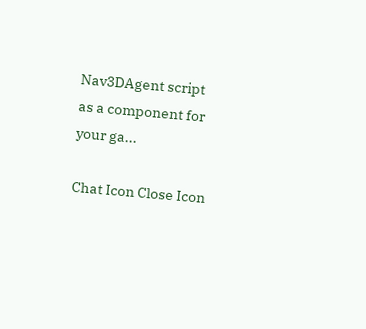Nav3DAgent script as a component for your ga...

Chat Icon Close Icon